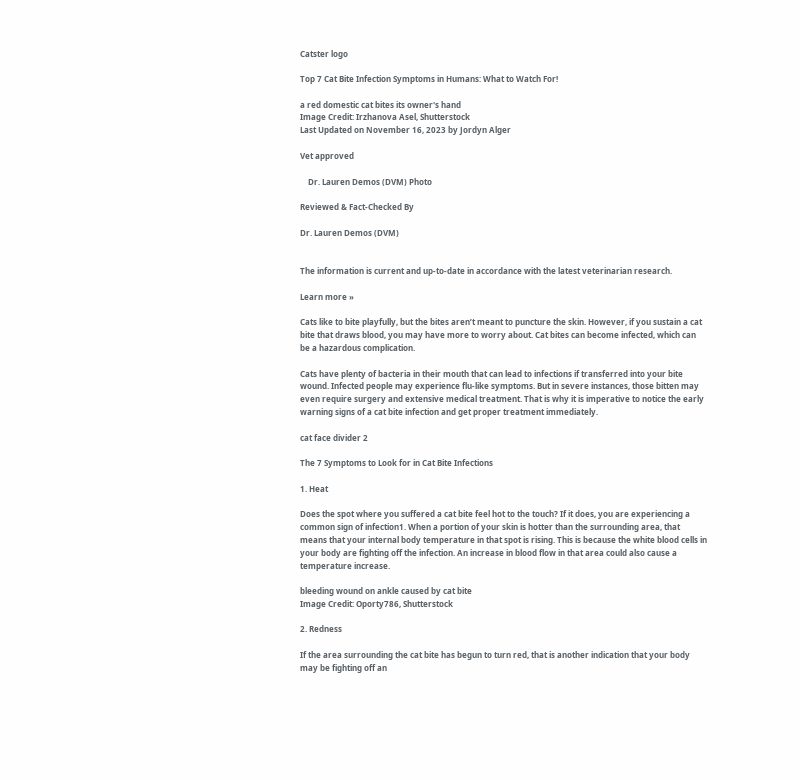Catster logo

Top 7 Cat Bite Infection Symptoms in Humans: What to Watch For!

a red domestic cat bites its owner's hand
Image Credit: Irzhanova Asel, Shutterstock
Last Updated on November 16, 2023 by Jordyn Alger

Vet approved

    Dr. Lauren Demos (DVM) Photo

Reviewed & Fact-Checked By

Dr. Lauren Demos (DVM)


The information is current and up-to-date in accordance with the latest veterinarian research.

Learn more »

Cats like to bite playfully, but the bites aren’t meant to puncture the skin. However, if you sustain a cat bite that draws blood, you may have more to worry about. Cat bites can become infected, which can be a hazardous complication.

Cats have plenty of bacteria in their mouth that can lead to infections if transferred into your bite wound. Infected people may experience flu-like symptoms. But in severe instances, those bitten may even require surgery and extensive medical treatment. That is why it is imperative to notice the early warning signs of a cat bite infection and get proper treatment immediately.

cat face divider 2

The 7 Symptoms to Look for in Cat Bite Infections

1. Heat

Does the spot where you suffered a cat bite feel hot to the touch? If it does, you are experiencing a common sign of infection1. When a portion of your skin is hotter than the surrounding area, that means that your internal body temperature in that spot is rising. This is because the white blood cells in your body are fighting off the infection. An increase in blood flow in that area could also cause a temperature increase.

bleeding wound on ankle caused by cat bite
Image Credit: Oporty786, Shutterstock

2. Redness

If the area surrounding the cat bite has begun to turn red, that is another indication that your body may be fighting off an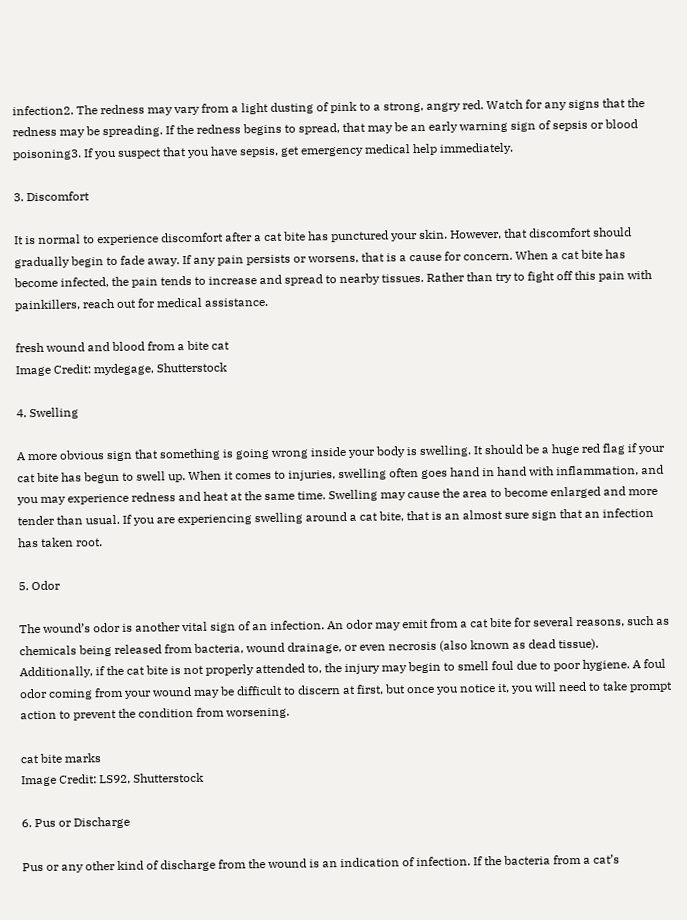infection2. The redness may vary from a light dusting of pink to a strong, angry red. Watch for any signs that the redness may be spreading. If the redness begins to spread, that may be an early warning sign of sepsis or blood poisoning3. If you suspect that you have sepsis, get emergency medical help immediately.

3. Discomfort

It is normal to experience discomfort after a cat bite has punctured your skin. However, that discomfort should gradually begin to fade away. If any pain persists or worsens, that is a cause for concern. When a cat bite has become infected, the pain tends to increase and spread to nearby tissues. Rather than try to fight off this pain with painkillers, reach out for medical assistance.

fresh wound and blood from a bite cat
Image Credit: mydegage, Shutterstock

4. Swelling

A more obvious sign that something is going wrong inside your body is swelling. It should be a huge red flag if your cat bite has begun to swell up. When it comes to injuries, swelling often goes hand in hand with inflammation, and you may experience redness and heat at the same time. Swelling may cause the area to become enlarged and more tender than usual. If you are experiencing swelling around a cat bite, that is an almost sure sign that an infection has taken root.

5. Odor

The wound’s odor is another vital sign of an infection. An odor may emit from a cat bite for several reasons, such as chemicals being released from bacteria, wound drainage, or even necrosis (also known as dead tissue). Additionally, if the cat bite is not properly attended to, the injury may begin to smell foul due to poor hygiene. A foul odor coming from your wound may be difficult to discern at first, but once you notice it, you will need to take prompt action to prevent the condition from worsening.

cat bite marks
Image Credit: LS92, Shutterstock

6. Pus or Discharge

Pus or any other kind of discharge from the wound is an indication of infection. If the bacteria from a cat’s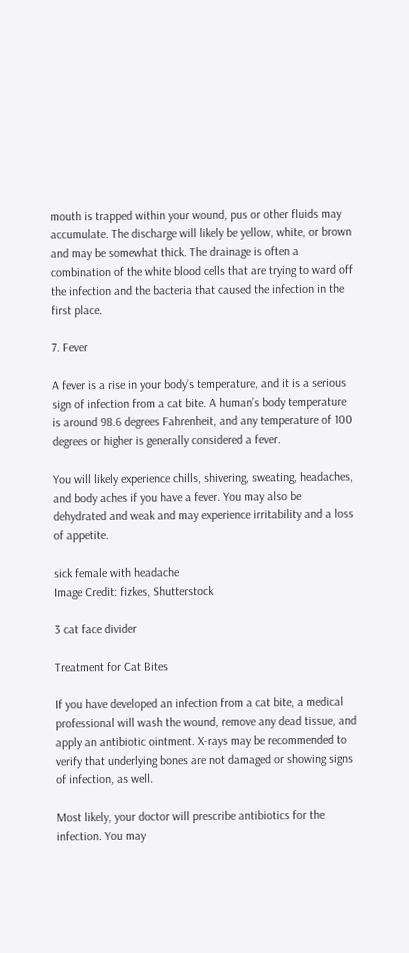mouth is trapped within your wound, pus or other fluids may accumulate. The discharge will likely be yellow, white, or brown and may be somewhat thick. The drainage is often a combination of the white blood cells that are trying to ward off the infection and the bacteria that caused the infection in the first place.

7. Fever

A fever is a rise in your body’s temperature, and it is a serious sign of infection from a cat bite. A human’s body temperature is around 98.6 degrees Fahrenheit, and any temperature of 100 degrees or higher is generally considered a fever.

You will likely experience chills, shivering, sweating, headaches, and body aches if you have a fever. You may also be dehydrated and weak and may experience irritability and a loss of appetite.

sick female with headache
Image Credit: fizkes, Shutterstock

3 cat face divider

Treatment for Cat Bites

If you have developed an infection from a cat bite, a medical professional will wash the wound, remove any dead tissue, and apply an antibiotic ointment. X-rays may be recommended to verify that underlying bones are not damaged or showing signs of infection, as well.

Most likely, your doctor will prescribe antibiotics for the infection. You may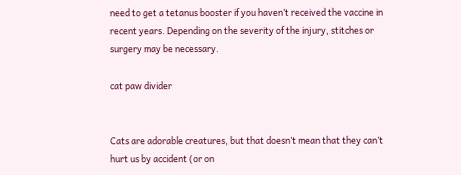need to get a tetanus booster if you haven’t received the vaccine in recent years. Depending on the severity of the injury, stitches or surgery may be necessary.

cat paw divider


Cats are adorable creatures, but that doesn’t mean that they can’t hurt us by accident (or on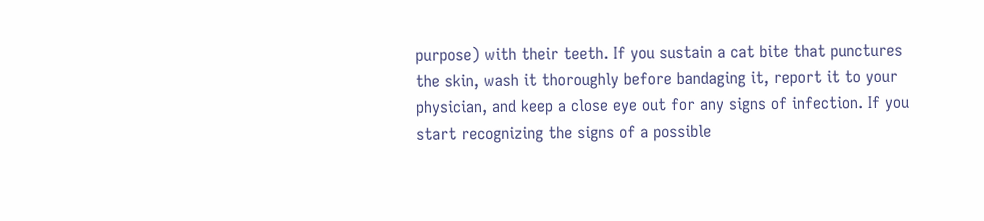purpose) with their teeth. If you sustain a cat bite that punctures the skin, wash it thoroughly before bandaging it, report it to your physician, and keep a close eye out for any signs of infection. If you start recognizing the signs of a possible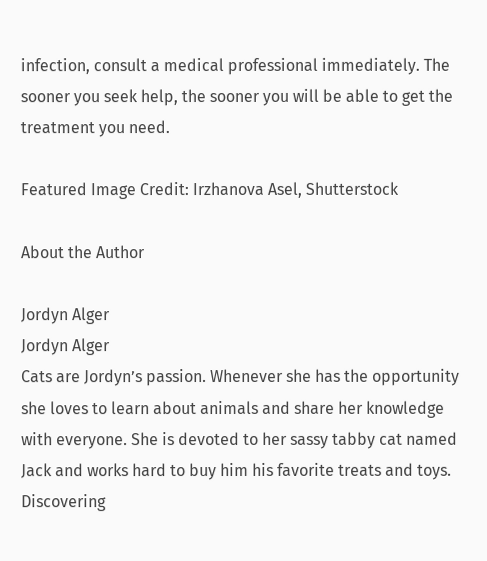infection, consult a medical professional immediately. The sooner you seek help, the sooner you will be able to get the treatment you need.

Featured Image Credit: Irzhanova Asel, Shutterstock

About the Author

Jordyn Alger
Jordyn Alger
Cats are Jordyn’s passion. Whenever she has the opportunity she loves to learn about animals and share her knowledge with everyone. She is devoted to her sassy tabby cat named Jack and works hard to buy him his favorite treats and toys. Discovering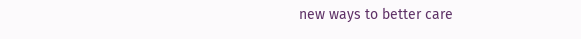new ways to better care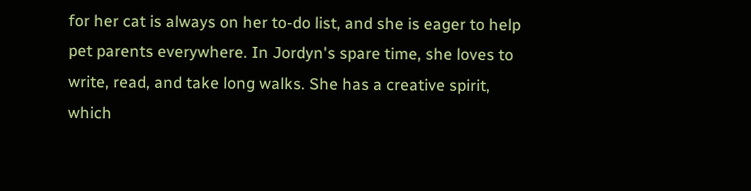for her cat is always on her to-do list, and she is eager to help pet parents everywhere. In Jordyn's spare time, she loves to write, read, and take long walks. She has a creative spirit, which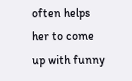often helps her to come up with funny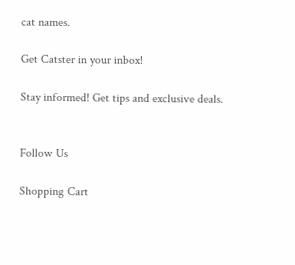cat names.

Get Catster in your inbox!

Stay informed! Get tips and exclusive deals.


Follow Us

Shopping Cart